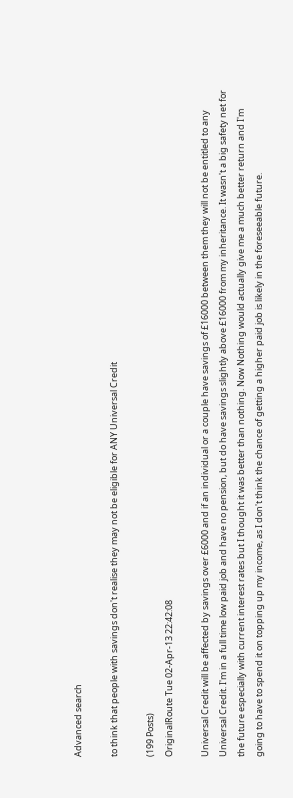Advanced search

to think that people with savings don't realise they may not be eligible for ANY Universal Credit

(199 Posts)
OriginalRoute Tue 02-Apr-13 22:42:08

Universal Credit will be affected by savings over £6000 and if an individual or a couple have savings of £16000 between them they will not be entitled to any Universal Credit. I'm in a full time low paid job and have no pension, but do have savings slightly above £16000 from my inheritance. It wasn't a big safety net for the future especially with current interest rates but I thought it was better than nothing. Now Nothing would actually give me a much better return and I'm going to have to spend it on topping up my income, as I don't think the chance of getting a higher paid job is likely in the foreseeable future.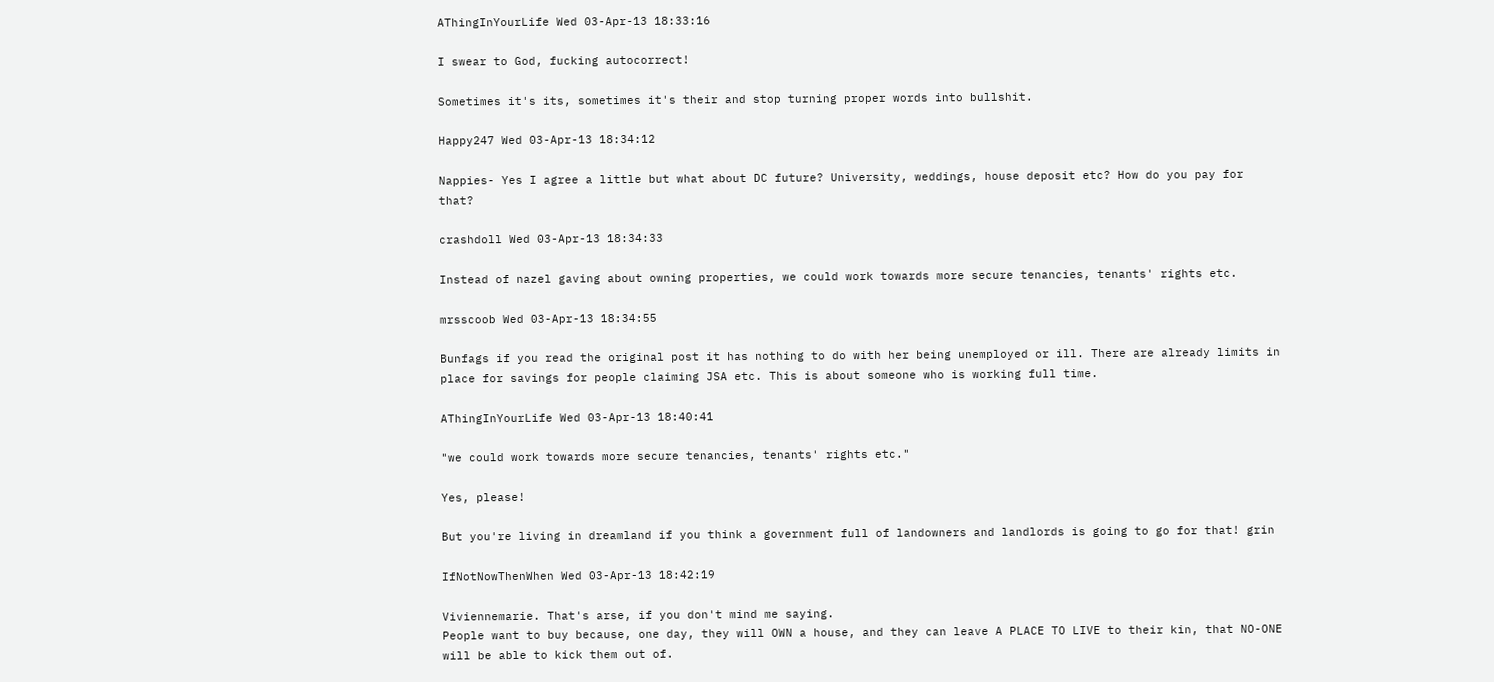AThingInYourLife Wed 03-Apr-13 18:33:16

I swear to God, fucking autocorrect!

Sometimes it's its, sometimes it's their and stop turning proper words into bullshit.

Happy247 Wed 03-Apr-13 18:34:12

Nappies- Yes I agree a little but what about DC future? University, weddings, house deposit etc? How do you pay for that?

crashdoll Wed 03-Apr-13 18:34:33

Instead of nazel gaving about owning properties, we could work towards more secure tenancies, tenants' rights etc.

mrsscoob Wed 03-Apr-13 18:34:55

Bunfags if you read the original post it has nothing to do with her being unemployed or ill. There are already limits in place for savings for people claiming JSA etc. This is about someone who is working full time.

AThingInYourLife Wed 03-Apr-13 18:40:41

"we could work towards more secure tenancies, tenants' rights etc."

Yes, please!

But you're living in dreamland if you think a government full of landowners and landlords is going to go for that! grin

IfNotNowThenWhen Wed 03-Apr-13 18:42:19

Viviennemarie. That's arse, if you don't mind me saying.
People want to buy because, one day, they will OWN a house, and they can leave A PLACE TO LIVE to their kin, that NO-ONE will be able to kick them out of.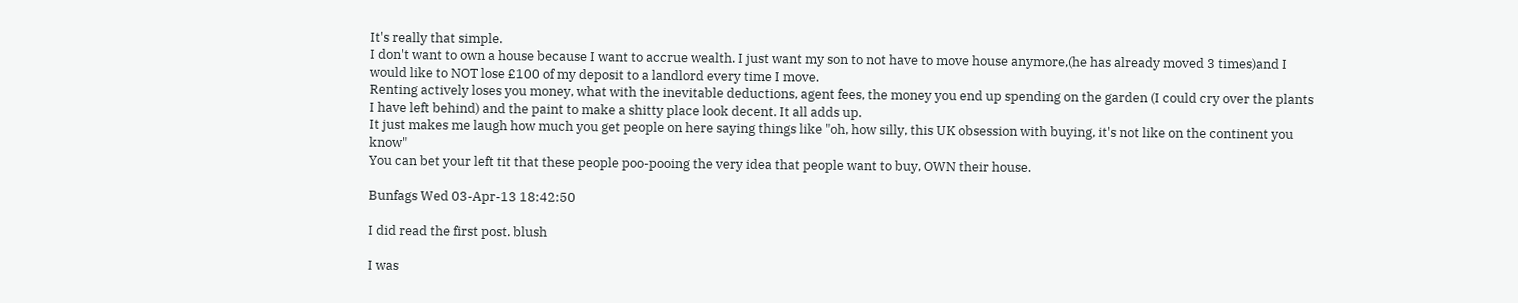It's really that simple.
I don't want to own a house because I want to accrue wealth. I just want my son to not have to move house anymore,(he has already moved 3 times)and I would like to NOT lose £100 of my deposit to a landlord every time I move.
Renting actively loses you money, what with the inevitable deductions, agent fees, the money you end up spending on the garden (I could cry over the plants I have left behind) and the paint to make a shitty place look decent. It all adds up.
It just makes me laugh how much you get people on here saying things like "oh, how silly, this UK obsession with buying, it's not like on the continent you know"
You can bet your left tit that these people poo-pooing the very idea that people want to buy, OWN their house.

Bunfags Wed 03-Apr-13 18:42:50

I did read the first post. blush

I was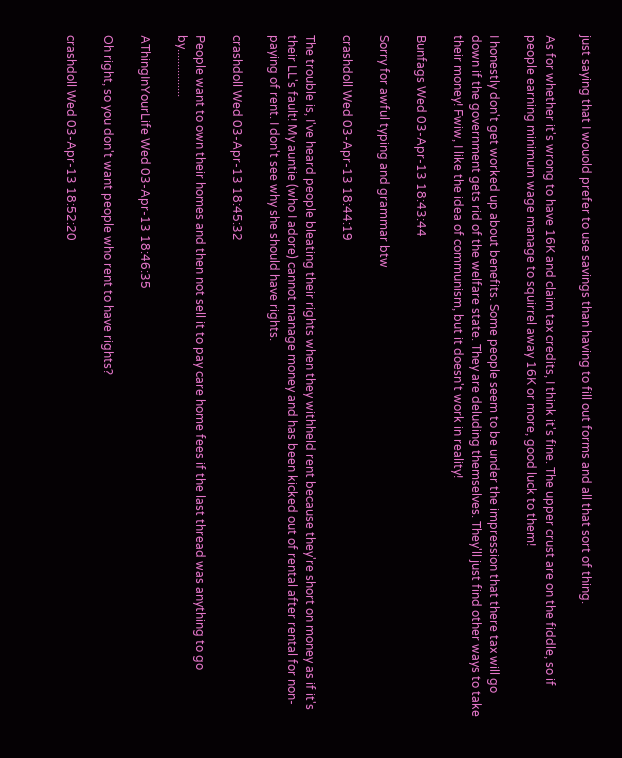just saying that I wouold prefer to use savings than having to fill out forms and all that sort of thing.

As for whether it's wrong to have 16K and claim tax credits, I think it's fine. The upper crust are on the fiddle, so if people earning minimum wage manage to squirrel away 16K or more, good luck to them!

I honestly don't get worked up about benefits. Some people seem to be under the impression that there tax will go down if the government gets rid of the welfare state. They are deluding themselves. They'll just find other ways to take their money! Fwiw, I like the idea of communism, but it doesn't work in reality!

Bunfags Wed 03-Apr-13 18:43:44

Sorry for awful typing and grammar btw

crashdoll Wed 03-Apr-13 18:44:19

The trouble is, I've heard people bleating their rights when they withheld rent because they're short on money as if it's their LL's fault! My auntie (who I adore) cannot manage money and has been kicked out of rental after rental for non-paying of rent. I don't see why she should have rights.

crashdoll Wed 03-Apr-13 18:45:32

People want to own their homes and then not sell it to pay care home fees if the last thread was anything to go by................

AThingInYourLife Wed 03-Apr-13 18:46:35

Oh right, so you don't want people who rent to have rights?

crashdoll Wed 03-Apr-13 18:52:20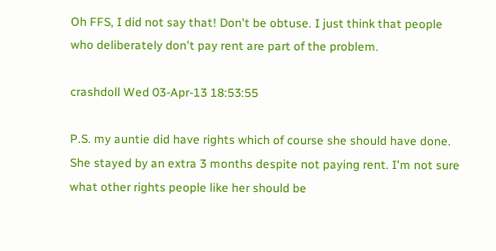Oh FFS, I did not say that! Don't be obtuse. I just think that people who deliberately don't pay rent are part of the problem.

crashdoll Wed 03-Apr-13 18:53:55

P.S. my auntie did have rights which of course she should have done. She stayed by an extra 3 months despite not paying rent. I'm not sure what other rights people like her should be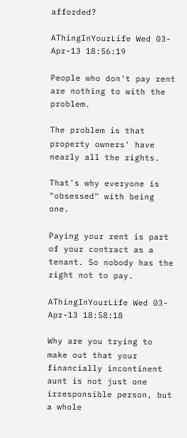afforded?

AThingInYourLife Wed 03-Apr-13 18:56:19

People who don't pay rent are nothing to with the problem.

The problem is that property owners' have nearly all the rights.

That's why everyone is "obsessed" with being one.

Paying your rent is part of your contract as a tenant. So nobody has the right not to pay.

AThingInYourLife Wed 03-Apr-13 18:58:18

Why are you trying to make out that your financially incontinent aunt is not just one irresponsible person, but a whole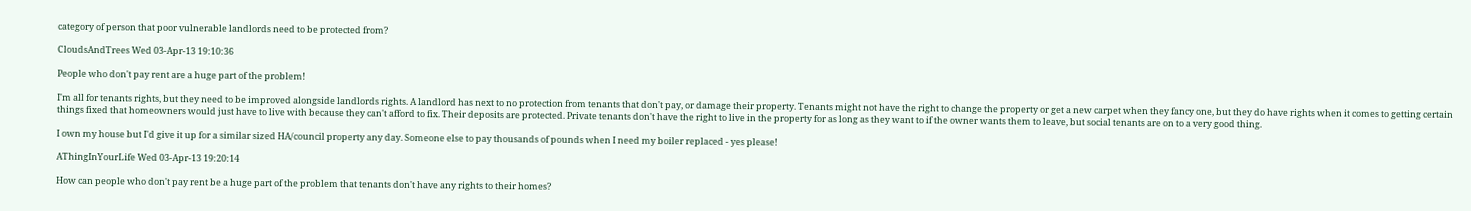category of person that poor vulnerable landlords need to be protected from?

CloudsAndTrees Wed 03-Apr-13 19:10:36

People who don't pay rent are a huge part of the problem!

I'm all for tenants rights, but they need to be improved alongside landlords rights. A landlord has next to no protection from tenants that don't pay, or damage their property. Tenants might not have the right to change the property or get a new carpet when they fancy one, but they do have rights when it comes to getting certain things fixed that homeowners would just have to live with because they can't afford to fix. Their deposits are protected. Private tenants don't have the right to live in the property for as long as they want to if the owner wants them to leave, but social tenants are on to a very good thing.

I own my house but I'd give it up for a similar sized HA/council property any day. Someone else to pay thousands of pounds when I need my boiler replaced - yes please!

AThingInYourLife Wed 03-Apr-13 19:20:14

How can people who don't pay rent be a huge part of the problem that tenants don't have any rights to their homes?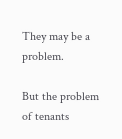They may be a problem.

But the problem of tenants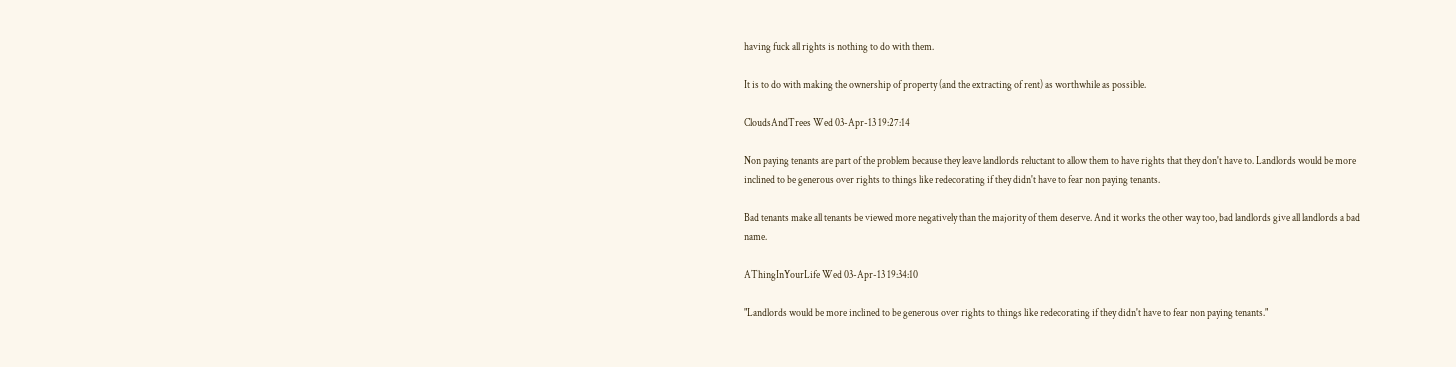having fuck all rights is nothing to do with them.

It is to do with making the ownership of property (and the extracting of rent) as worthwhile as possible.

CloudsAndTrees Wed 03-Apr-13 19:27:14

Non paying tenants are part of the problem because they leave landlords reluctant to allow them to have rights that they don't have to. Landlords would be more inclined to be generous over rights to things like redecorating if they didn't have to fear non paying tenants.

Bad tenants make all tenants be viewed more negatively than the majority of them deserve. And it works the other way too, bad landlords give all landlords a bad name.

AThingInYourLife Wed 03-Apr-13 19:34:10

"Landlords would be more inclined to be generous over rights to things like redecorating if they didn't have to fear non paying tenants."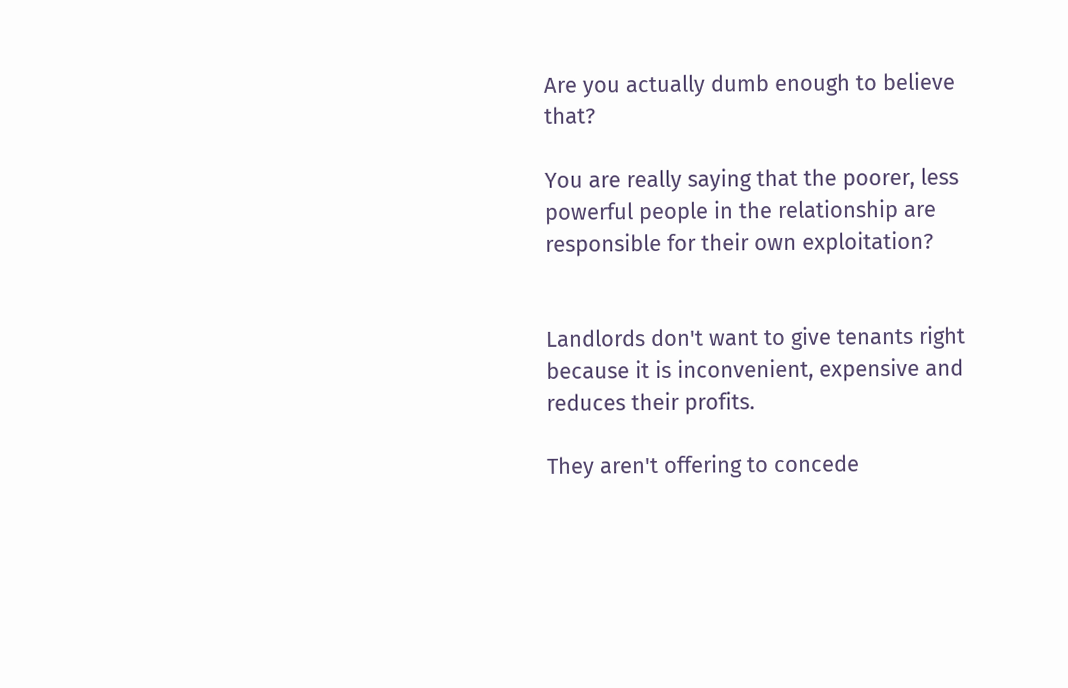Are you actually dumb enough to believe that?

You are really saying that the poorer, less powerful people in the relationship are responsible for their own exploitation?


Landlords don't want to give tenants right because it is inconvenient, expensive and reduces their profits.

They aren't offering to concede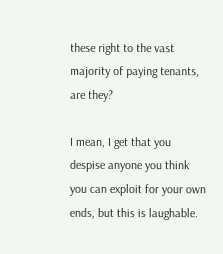these right to the vast majority of paying tenants, are they?

I mean, I get that you despise anyone you think you can exploit for your own ends, but this is laughable.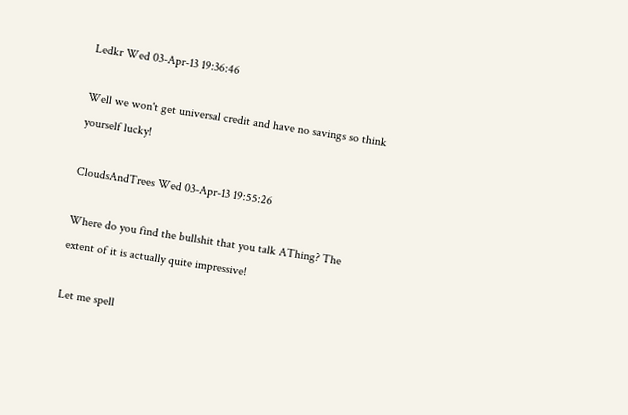Ledkr Wed 03-Apr-13 19:36:46

Well we won't get universal credit and have no savings so think yourself lucky!

CloudsAndTrees Wed 03-Apr-13 19:55:26

Where do you find the bullshit that you talk AThing? The extent of it is actually quite impressive!

Let me spell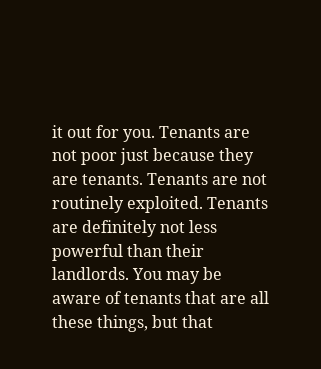it out for you. Tenants are not poor just because they are tenants. Tenants are not routinely exploited. Tenants are definitely not less powerful than their landlords. You may be aware of tenants that are all these things, but that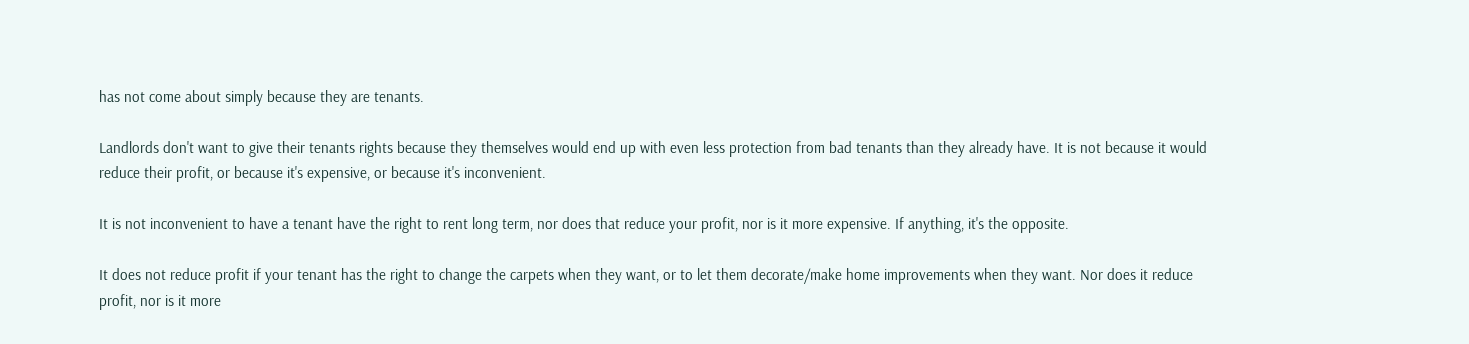has not come about simply because they are tenants.

Landlords don't want to give their tenants rights because they themselves would end up with even less protection from bad tenants than they already have. It is not because it would reduce their profit, or because it's expensive, or because it's inconvenient.

It is not inconvenient to have a tenant have the right to rent long term, nor does that reduce your profit, nor is it more expensive. If anything, it's the opposite.

It does not reduce profit if your tenant has the right to change the carpets when they want, or to let them decorate/make home improvements when they want. Nor does it reduce profit, nor is it more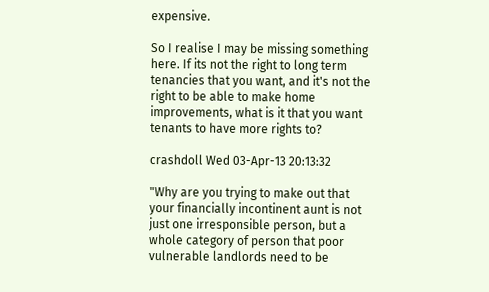expensive.

So I realise I may be missing something here. If its not the right to long term tenancies that you want, and it's not the right to be able to make home improvements, what is it that you want tenants to have more rights to?

crashdoll Wed 03-Apr-13 20:13:32

"Why are you trying to make out that your financially incontinent aunt is not just one irresponsible person, but a whole category of person that poor vulnerable landlords need to be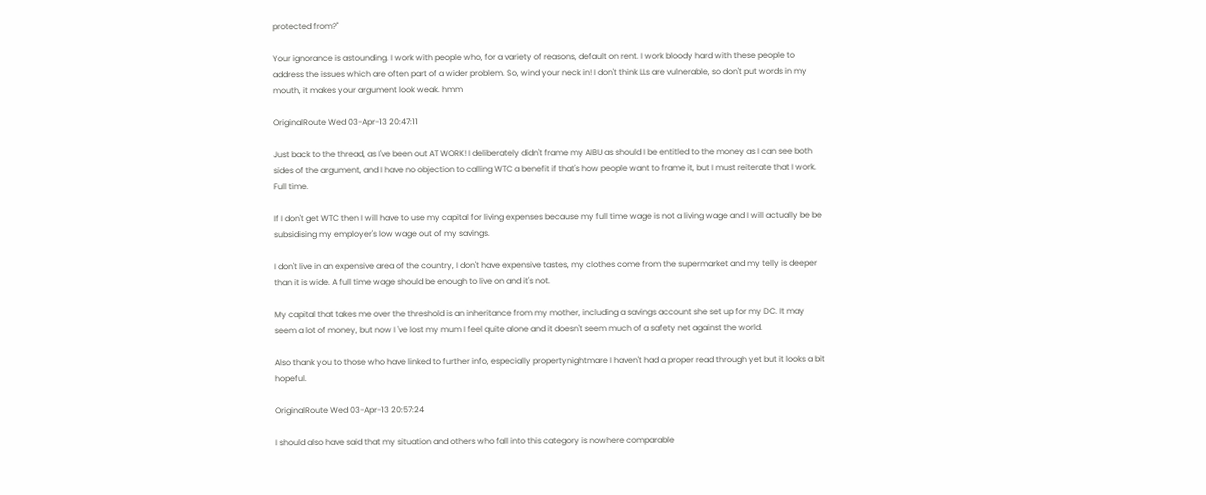protected from?"

Your ignorance is astounding. I work with people who, for a variety of reasons, default on rent. I work bloody hard with these people to address the issues which are often part of a wider problem. So, wind your neck in! I don't think LLs are vulnerable, so don't put words in my mouth, it makes your argument look weak. hmm

OriginalRoute Wed 03-Apr-13 20:47:11

Just back to the thread, as I've been out AT WORK! I deliberately didn't frame my AIBU as should I be entitled to the money as I can see both sides of the argument, and I have no objection to calling WTC a benefit if that's how people want to frame it, but I must reiterate that I work. Full time.

If I don't get WTC then I will have to use my capital for living expenses because my full time wage is not a living wage and I will actually be be subsidising my employer's low wage out of my savings.

I don't live in an expensive area of the country, I don't have expensive tastes, my clothes come from the supermarket and my telly is deeper than it is wide. A full time wage should be enough to live on and it's not.

My capital that takes me over the threshold is an inheritance from my mother, including a savings account she set up for my DC. It may seem a lot of money, but now I 've lost my mum I feel quite alone and it doesn't seem much of a safety net against the world.

Also thank you to those who have linked to further info, especially propertynightmare I haven't had a proper read through yet but it looks a bit hopeful.

OriginalRoute Wed 03-Apr-13 20:57:24

I should also have said that my situation and others who fall into this category is nowhere comparable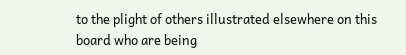to the plight of others illustrated elsewhere on this board who are being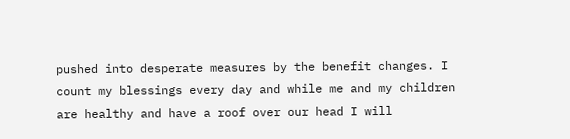pushed into desperate measures by the benefit changes. I count my blessings every day and while me and my children are healthy and have a roof over our head I will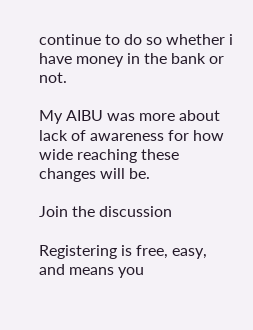continue to do so whether i have money in the bank or not.

My AIBU was more about lack of awareness for how wide reaching these changes will be.

Join the discussion

Registering is free, easy, and means you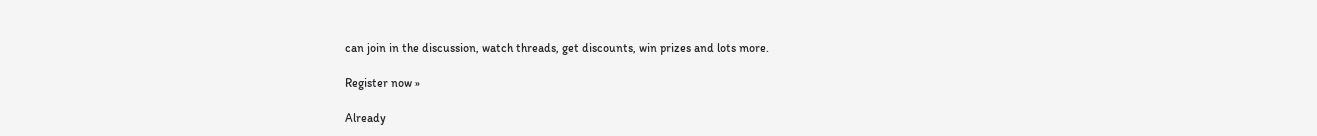can join in the discussion, watch threads, get discounts, win prizes and lots more.

Register now »

Already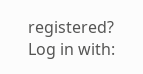registered? Log in with: